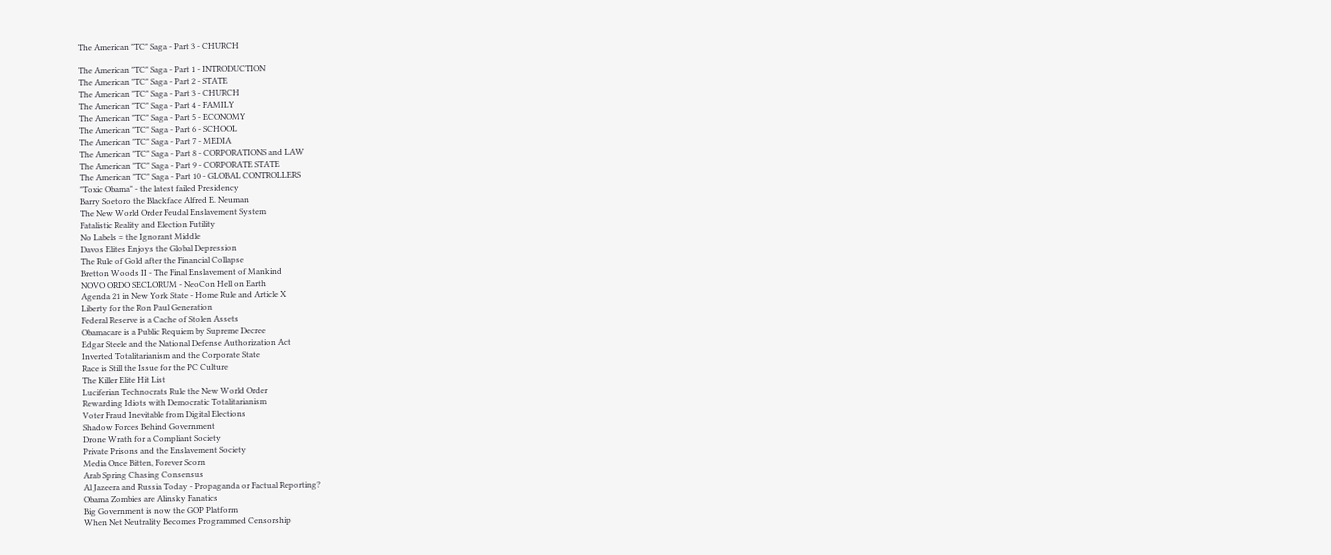The American "TC" Saga - Part 3 - CHURCH

The American "TC" Saga - Part 1 - INTRODUCTION
The American "TC" Saga - Part 2 - STATE
The American "TC" Saga - Part 3 - CHURCH
The American "TC" Saga - Part 4 - FAMILY
The American "TC" Saga - Part 5 - ECONOMY
The American "TC" Saga - Part 6 - SCHOOL
The American "TC" Saga - Part 7 - MEDIA
The American "TC" Saga - Part 8 - CORPORATIONS and LAW
The American "TC" Saga - Part 9 - CORPORATE STATE
The American "TC" Saga - Part 10 - GLOBAL CONTROLLERS
"Toxic Obama" - the latest failed Presidency
Barry Soetoro the Blackface Alfred E. Neuman
The New World Order Feudal Enslavement System
Fatalistic Reality and Election Futility
No Labels = the Ignorant Middle
Davos Elites Enjoys the Global Depression
The Rule of Gold after the Financial Collapse
Bretton Woods II - The Final Enslavement of Mankind
NOVO ORDO SECLORUM - NeoCon Hell on Earth
Agenda 21 in New York State - Home Rule and Article X
Liberty for the Ron Paul Generation
Federal Reserve is a Cache of Stolen Assets
Obamacare is a Public Requiem by Supreme Decree
Edgar Steele and the National Defense Authorization Act
Inverted Totalitarianism and the Corporate State
Race is Still the Issue for the PC Culture
The Killer Elite Hit List
Luciferian Technocrats Rule the New World Order
Rewarding Idiots with Democratic Totalitarianism
Voter Fraud Inevitable from Digital Elections
Shadow Forces Behind Government
Drone Wrath for a Compliant Society
Private Prisons and the Enslavement Society
Media Once Bitten, Forever Scorn
Arab Spring Chasing Consensus
Al Jazeera and Russia Today - Propaganda or Factual Reporting?
Obama Zombies are Alinsky Fanatics
Big Government is now the GOP Platform
When Net Neutrality Becomes Programmed Censorship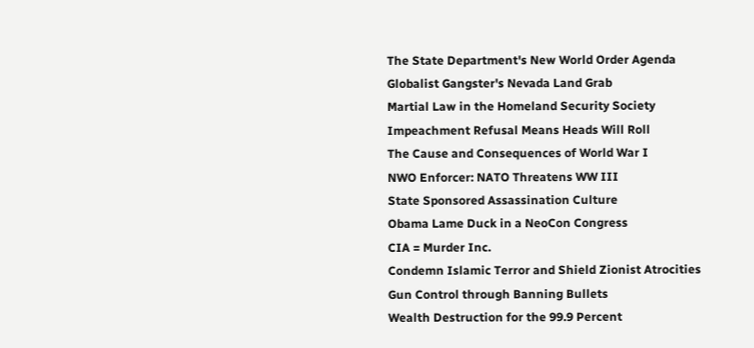The State Department's New World Order Agenda
Globalist Gangster's Nevada Land Grab
Martial Law in the Homeland Security Society
Impeachment Refusal Means Heads Will Roll
The Cause and Consequences of World War I
NWO Enforcer: NATO Threatens WW III
State Sponsored Assassination Culture
Obama Lame Duck in a NeoCon Congress
CIA = Murder Inc.
Condemn Islamic Terror and Shield Zionist Atrocities
Gun Control through Banning Bullets
Wealth Destruction for the 99.9 Percent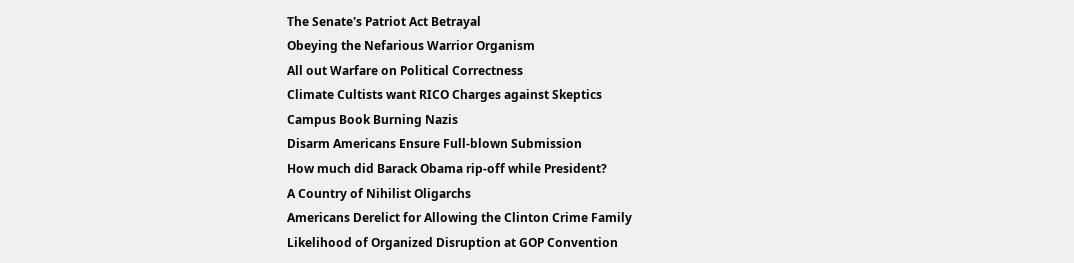The Senate's Patriot Act Betrayal
Obeying the Nefarious Warrior Organism
All out Warfare on Political Correctness
Climate Cultists want RICO Charges against Skeptics
Campus Book Burning Nazis
Disarm Americans Ensure Full-blown Submission
How much did Barack Obama rip-off while President?
A Country of Nihilist Oligarchs
Americans Derelict for Allowing the Clinton Crime Family
Likelihood of Organized Disruption at GOP Convention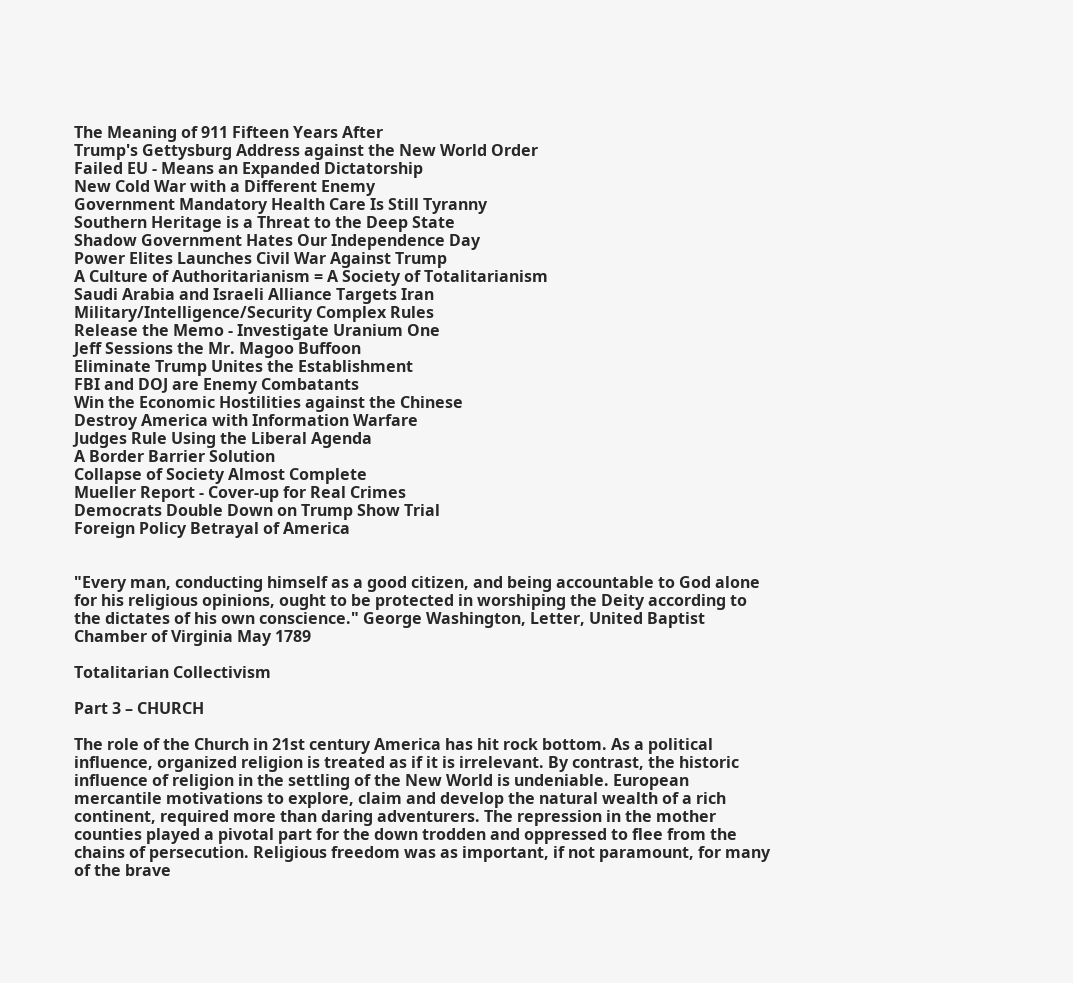The Meaning of 911 Fifteen Years After
Trump's Gettysburg Address against the New World Order
Failed EU - Means an Expanded Dictatorship
New Cold War with a Different Enemy
Government Mandatory Health Care Is Still Tyranny
Southern Heritage is a Threat to the Deep State
Shadow Government Hates Our Independence Day
Power Elites Launches Civil War Against Trump
A Culture of Authoritarianism = A Society of Totalitarianism
Saudi Arabia and Israeli Alliance Targets Iran
Military/Intelligence/Security Complex Rules
Release the Memo - Investigate Uranium One
Jeff Sessions the Mr. Magoo Buffoon
Eliminate Trump Unites the Establishment
FBI and DOJ are Enemy Combatants
Win the Economic Hostilities against the Chinese
Destroy America with Information Warfare
Judges Rule Using the Liberal Agenda
A Border Barrier Solution
Collapse of Society Almost Complete
Mueller Report - Cover-up for Real Crimes
Democrats Double Down on Trump Show Trial
Foreign Policy Betrayal of America


"Every man, conducting himself as a good citizen, and being accountable to God alone for his religious opinions, ought to be protected in worshiping the Deity according to the dictates of his own conscience." George Washington, Letter, United Baptist Chamber of Virginia May 1789

Totalitarian Collectivism

Part 3 – CHURCH

The role of the Church in 21st century America has hit rock bottom. As a political influence, organized religion is treated as if it is irrelevant. By contrast, the historic influence of religion in the settling of the New World is undeniable. European mercantile motivations to explore, claim and develop the natural wealth of a rich continent, required more than daring adventurers. The repression in the mother counties played a pivotal part for the down trodden and oppressed to flee from the chains of persecution. Religious freedom was as important, if not paramount, for many of the brave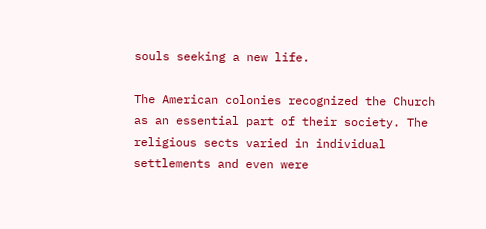souls seeking a new life.

The American colonies recognized the Church as an essential part of their society. The religious sects varied in individual settlements and even were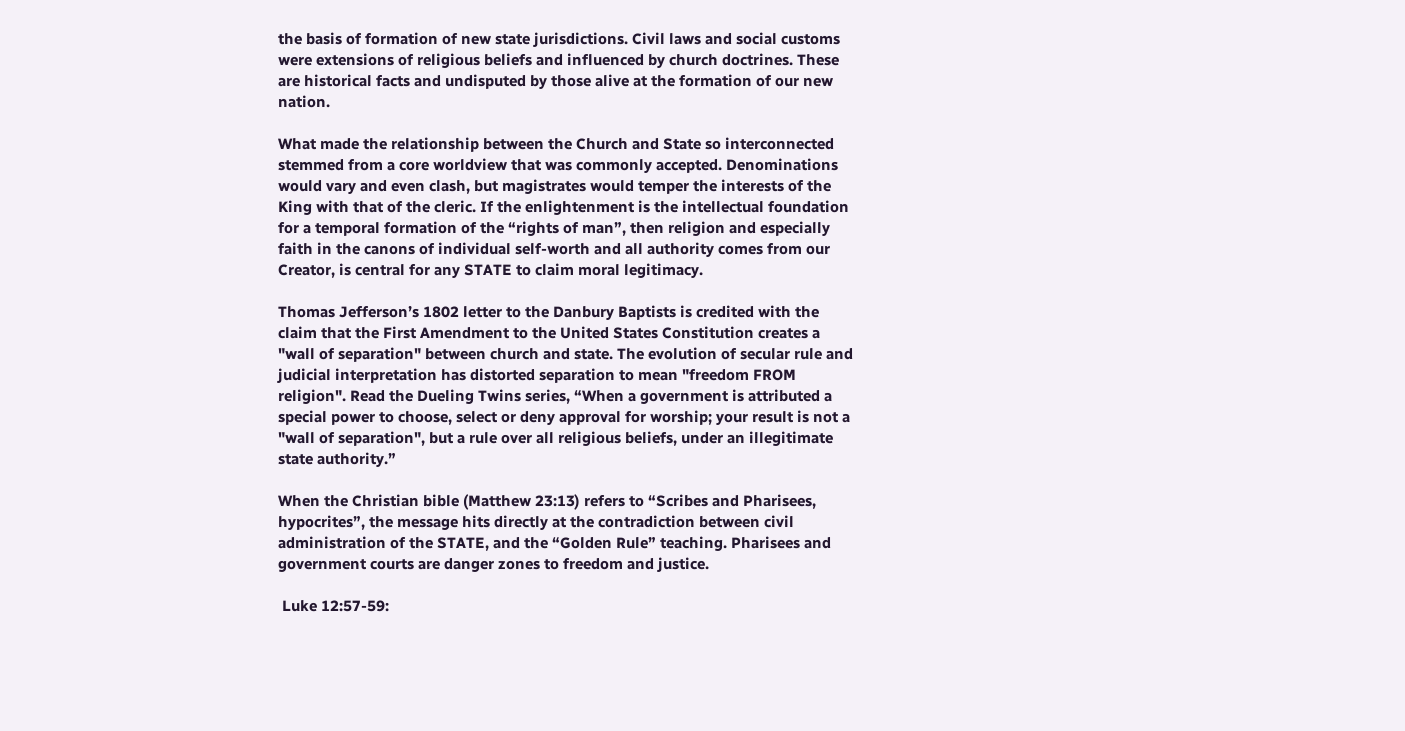the basis of formation of new state jurisdictions. Civil laws and social customs were extensions of religious beliefs and influenced by church doctrines. These are historical facts and undisputed by those alive at the formation of our new nation.

What made the relationship between the Church and State so interconnected stemmed from a core worldview that was commonly accepted. Denominations would vary and even clash, but magistrates would temper the interests of the King with that of the cleric. If the enlightenment is the intellectual foundation for a temporal formation of the “rights of man”, then religion and especially faith in the canons of individual self-worth and all authority comes from our Creator, is central for any STATE to claim moral legitimacy.

Thomas Jefferson’s 1802 letter to the Danbury Baptists is credited with the claim that the First Amendment to the United States Constitution creates a "wall of separation" between church and state. The evolution of secular rule and judicial interpretation has distorted separation to mean "freedom FROM religion". Read the Dueling Twins series, “When a government is attributed a special power to choose, select or deny approval for worship; your result is not a "wall of separation", but a rule over all religious beliefs, under an illegitimate state authority.”

When the Christian bible (Matthew 23:13) refers to “Scribes and Pharisees, hypocrites”, the message hits directly at the contradiction between civil administration of the STATE, and the “Golden Rule” teaching. Pharisees and government courts are danger zones to freedom and justice.

 Luke 12:57-59: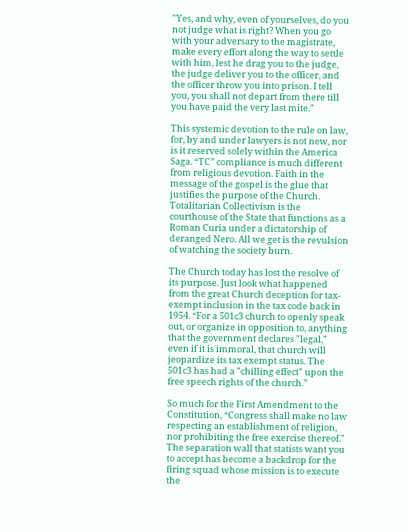"Yes, and why, even of yourselves, do you not judge what is right? When you go with your adversary to the magistrate, make every effort along the way to settle with him, lest he drag you to the judge, the judge deliver you to the officer, and the officer throw you into prison. I tell you, you shall not depart from there till you have paid the very last mite."

This systemic devotion to the rule on law, for, by and under lawyers is not new, nor is it reserved solely within the America Saga. “TC” compliance is much different from religious devotion. Faith in the message of the gospel is the glue that justifies the purpose of the Church.  Totalitarian Collectivism is the courthouse of the State that functions as a Roman Curia under a dictatorship of deranged Nero. All we get is the revulsion of watching the society burn.

The Church today has lost the resolve of its purpose. Just look what happened from the great Church deception for tax-exempt inclusion in the tax code back in 1954. “For a 501c3 church to openly speak out, or organize in opposition to, anything that the government declares "legal," even if it is immoral, that church will jeopardize its tax exempt status. The 501c3 has had a "chilling effect" upon the free speech rights of the church.”

So much for the First Amendment to the Constitution, “Congress shall make no law respecting an establishment of religion, nor prohibiting the free exercise thereof." The separation wall that statists want you to accept has become a backdrop for the firing squad whose mission is to execute the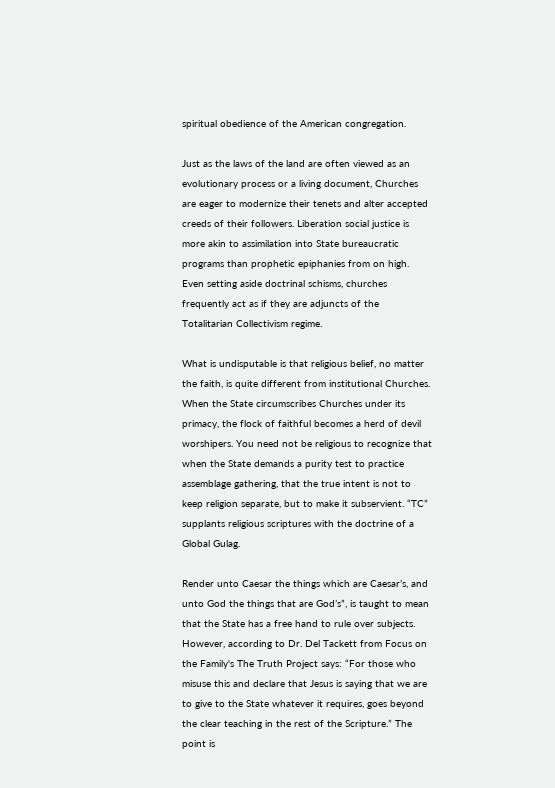spiritual obedience of the American congregation.

Just as the laws of the land are often viewed as an evolutionary process or a living document, Churches are eager to modernize their tenets and alter accepted creeds of their followers. Liberation social justice is more akin to assimilation into State bureaucratic programs than prophetic epiphanies from on high. Even setting aside doctrinal schisms, churches frequently act as if they are adjuncts of the Totalitarian Collectivism regime.

What is undisputable is that religious belief, no matter the faith, is quite different from institutional Churches. When the State circumscribes Churches under its primacy, the flock of faithful becomes a herd of devil worshipers. You need not be religious to recognize that when the State demands a purity test to practice assemblage gathering, that the true intent is not to keep religion separate, but to make it subservient. “TC” supplants religious scriptures with the doctrine of a Global Gulag.

Render unto Caesar the things which are Caesar’s, and unto God the things that are God’s”, is taught to mean that the State has a free hand to rule over subjects. However, according to Dr. Del Tackett from Focus on the Family's The Truth Project says: “For those who misuse this and declare that Jesus is saying that we are to give to the State whatever it requires, goes beyond the clear teaching in the rest of the Scripture.” The point is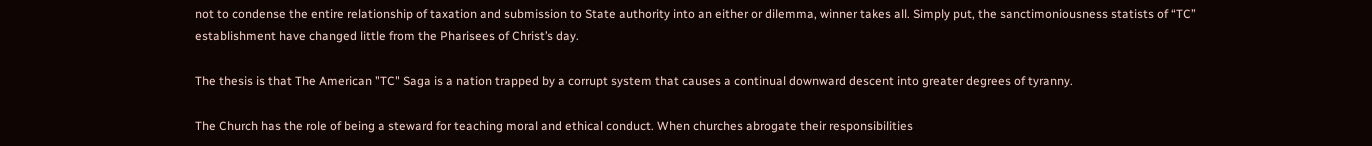not to condense the entire relationship of taxation and submission to State authority into an either or dilemma, winner takes all. Simply put, the sanctimoniousness statists of “TC” establishment have changed little from the Pharisees of Christ’s day.

The thesis is that The American "TC" Saga is a nation trapped by a corrupt system that causes a continual downward descent into greater degrees of tyranny.

The Church has the role of being a steward for teaching moral and ethical conduct. When churches abrogate their responsibilities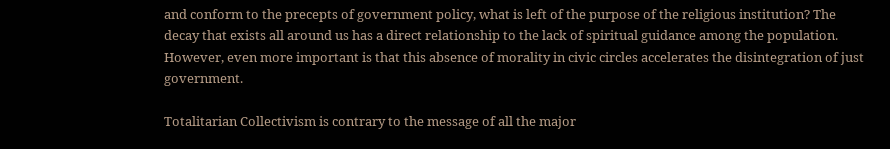and conform to the precepts of government policy, what is left of the purpose of the religious institution? The decay that exists all around us has a direct relationship to the lack of spiritual guidance among the population. However, even more important is that this absence of morality in civic circles accelerates the disintegration of just government.

Totalitarian Collectivism is contrary to the message of all the major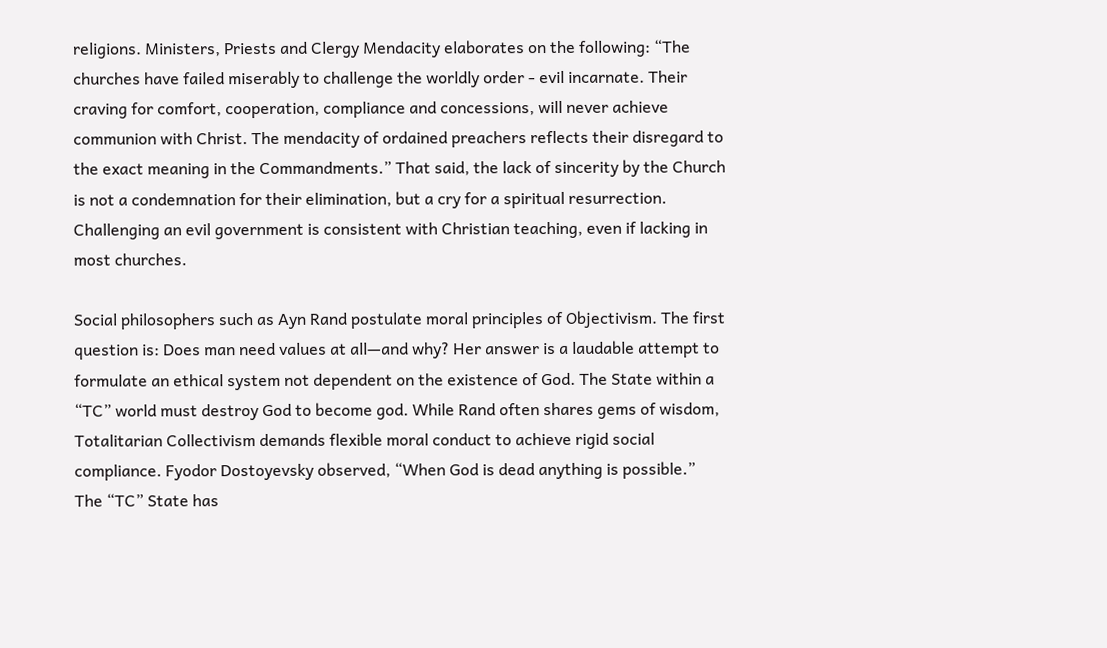religions. Ministers, Priests and Clergy Mendacity elaborates on the following: “The churches have failed miserably to challenge the worldly order - evil incarnate. Their craving for comfort, cooperation, compliance and concessions, will never achieve communion with Christ. The mendacity of ordained preachers reflects their disregard to the exact meaning in the Commandments.” That said, the lack of sincerity by the Church is not a condemnation for their elimination, but a cry for a spiritual resurrection. Challenging an evil government is consistent with Christian teaching, even if lacking in most churches.

Social philosophers such as Ayn Rand postulate moral principles of Objectivism. The first question is: Does man need values at all—and why? Her answer is a laudable attempt to formulate an ethical system not dependent on the existence of God. The State within a “TC” world must destroy God to become god. While Rand often shares gems of wisdom, Totalitarian Collectivism demands flexible moral conduct to achieve rigid social compliance. Fyodor Dostoyevsky observed, “When God is dead anything is possible.” The “TC” State has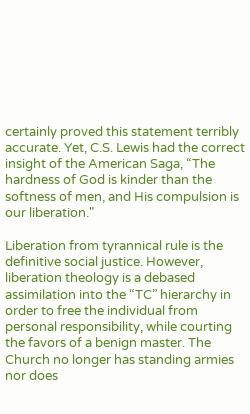certainly proved this statement terribly accurate. Yet, C.S. Lewis had the correct insight of the American Saga, “The hardness of God is kinder than the softness of men, and His compulsion is our liberation."

Liberation from tyrannical rule is the definitive social justice. However, liberation theology is a debased assimilation into the “TC” hierarchy in order to free the individual from personal responsibility, while courting the favors of a benign master. The Church no longer has standing armies nor does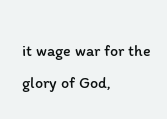it wage war for the glory of God,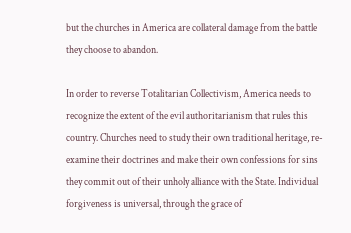but the churches in America are collateral damage from the battle they choose to abandon.

In order to reverse Totalitarian Collectivism, America needs to recognize the extent of the evil authoritarianism that rules this country. Churches need to study their own traditional heritage, re-examine their doctrines and make their own confessions for sins they commit out of their unholy alliance with the State. Individual forgiveness is universal, through the grace of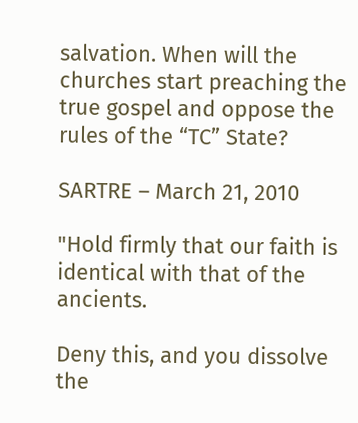salvation. When will the churches start preaching the true gospel and oppose the rules of the “TC” State?

SARTRE – March 21, 2010

"Hold firmly that our faith is identical with that of the ancients.

Deny this, and you dissolve the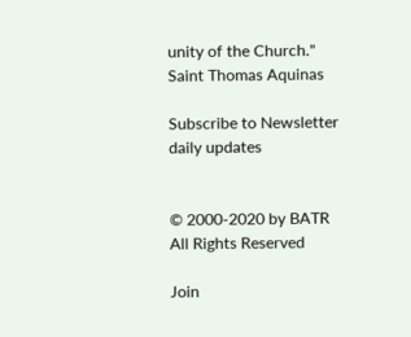unity of the Church." Saint Thomas Aquinas

Subscribe to Newsletter daily updates


© 2000-2020 by BATR All Rights Reserved

Join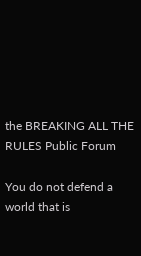the BREAKING ALL THE RULES Public Forum

You do not defend a world that is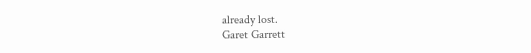already lost.
Garet Garrett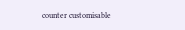counter customisable